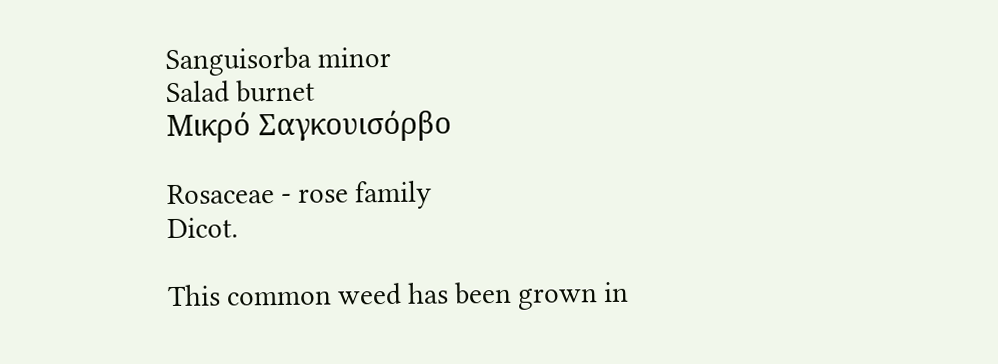Sanguisorba minor
Salad burnet                                                                         Μικρό Σαγκουισόρβο

Rosaceae - rose family                                                                                     Dicot.

This common weed has been grown in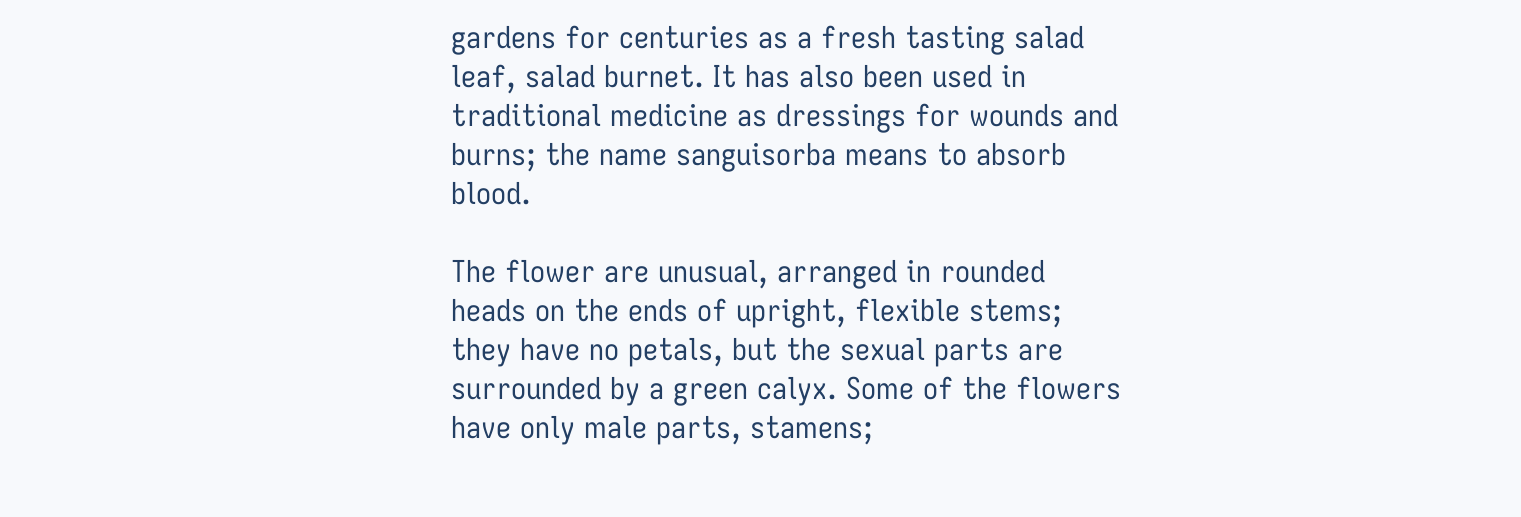gardens for centuries as a fresh tasting salad leaf, salad burnet. It has also been used in traditional medicine as dressings for wounds and burns; the name sanguisorba means to absorb blood.

The flower are unusual, arranged in rounded heads on the ends of upright, flexible stems; they have no petals, but the sexual parts are surrounded by a green calyx. Some of the flowers have only male parts, stamens;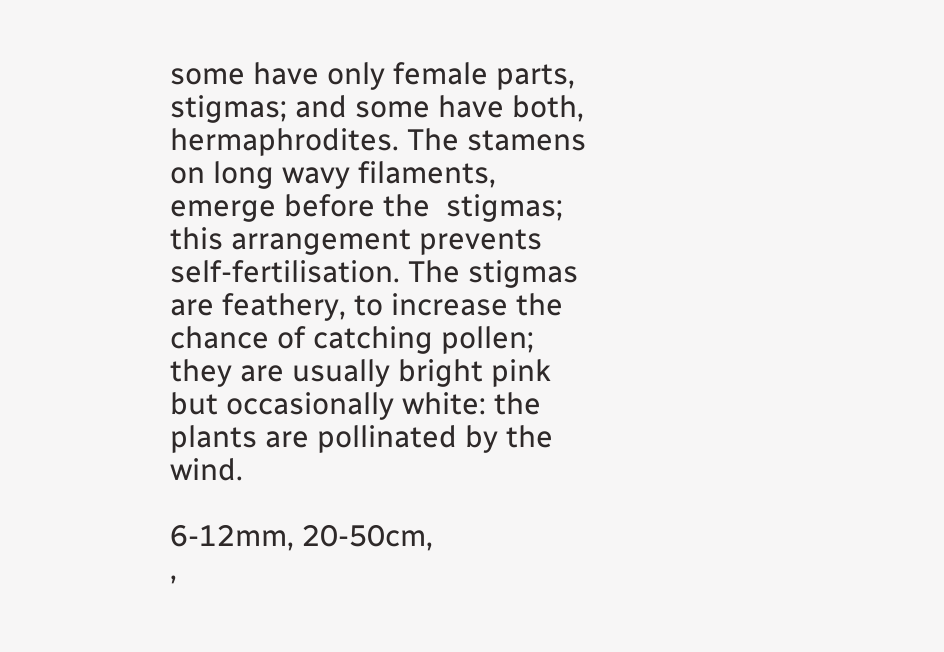some have only female parts, stigmas; and some have both, hermaphrodites. The stamens on long wavy filaments, emerge before the  stigmas; this arrangement prevents self-fertilisation. The stigmas are feathery, to increase the chance of catching pollen; they are usually bright pink but occasionally white: the plants are pollinated by the wind.

6-12mm, 20-50cm,
,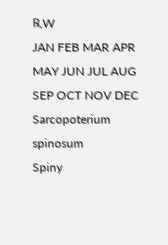℞,W                                            JAN FEB MAR APR MAY JUN JUL AUG SEP OCT NOV DEC
Sarcopoterium spinosum
Spiny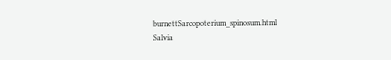burnettSarcopoterium_spinosum.html
Salvia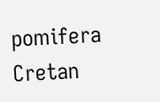pomifera
Cretan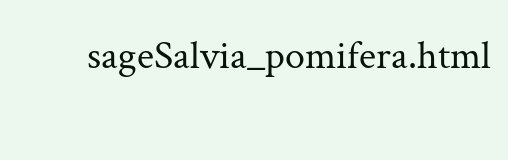sageSalvia_pomifera.html